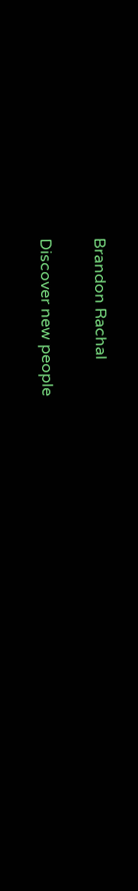Brandon Rachal

Discover new people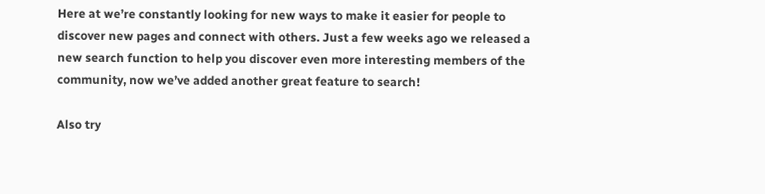Here at we’re constantly looking for new ways to make it easier for people to discover new pages and connect with others. Just a few weeks ago we released a new search function to help you discover even more interesting members of the community, now we’ve added another great feature to search!

Also try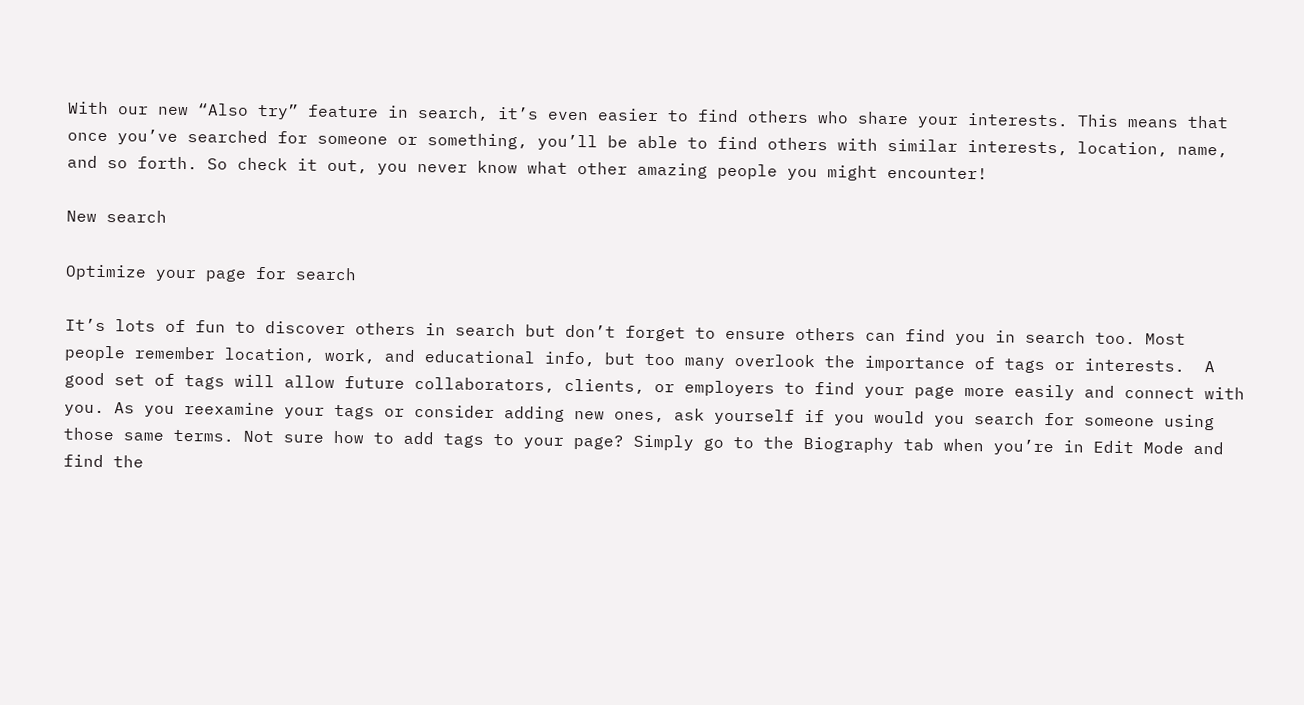With our new “Also try” feature in search, it’s even easier to find others who share your interests. This means that once you’ve searched for someone or something, you’ll be able to find others with similar interests, location, name, and so forth. So check it out, you never know what other amazing people you might encounter!

New search

Optimize your page for search

It’s lots of fun to discover others in search but don’t forget to ensure others can find you in search too. Most people remember location, work, and educational info, but too many overlook the importance of tags or interests.  A good set of tags will allow future collaborators, clients, or employers to find your page more easily and connect with you. As you reexamine your tags or consider adding new ones, ask yourself if you would you search for someone using those same terms. Not sure how to add tags to your page? Simply go to the Biography tab when you’re in Edit Mode and find the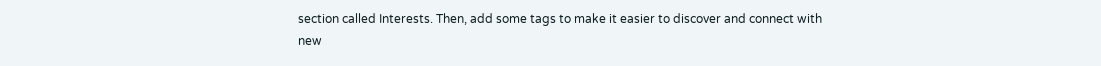section called Interests. Then, add some tags to make it easier to discover and connect with new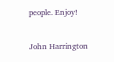people. Enjoy!

John Harrington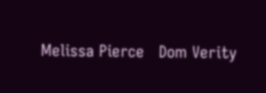Melissa Pierce   Dom Verity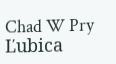Chad W Pry   Ľubica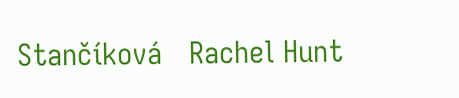Stančíková   Rachel Hunt